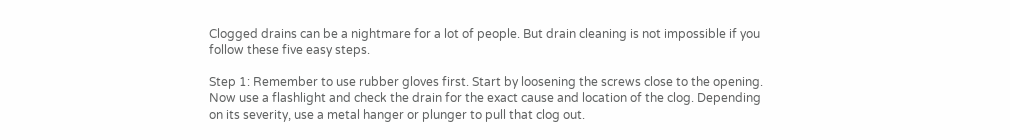Clogged drains can be a nightmare for a lot of people. But drain cleaning is not impossible if you follow these five easy steps.

Step 1: Remember to use rubber gloves first. Start by loosening the screws close to the opening. Now use a flashlight and check the drain for the exact cause and location of the clog. Depending on its severity, use a metal hanger or plunger to pull that clog out.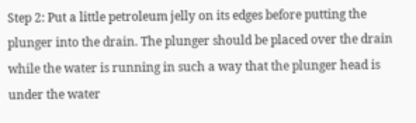Step 2: Put a little petroleum jelly on its edges before putting the plunger into the drain. The plunger should be placed over the drain while the water is running in such a way that the plunger head is under the water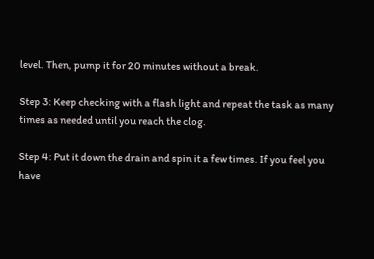level. Then, pump it for 20 minutes without a break.

Step 3: Keep checking with a flash light and repeat the task as many times as needed until you reach the clog.

Step 4: Put it down the drain and spin it a few times. If you feel you have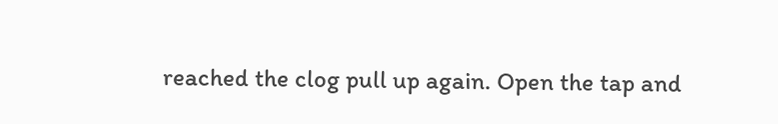reached the clog pull up again. Open the tap and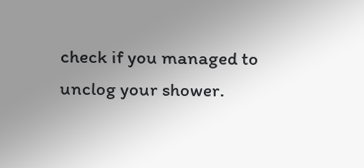check if you managed to unclog your shower.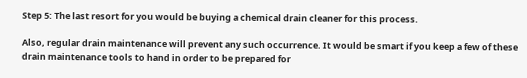Step 5: The last resort for you would be buying a chemical drain cleaner for this process.

Also, regular drain maintenance will prevent any such occurrence. It would be smart if you keep a few of these drain maintenance tools to hand in order to be prepared for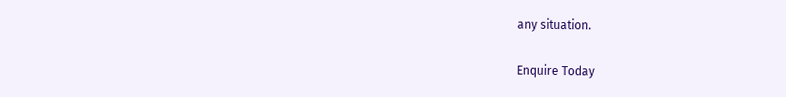any situation.

Enquire Today